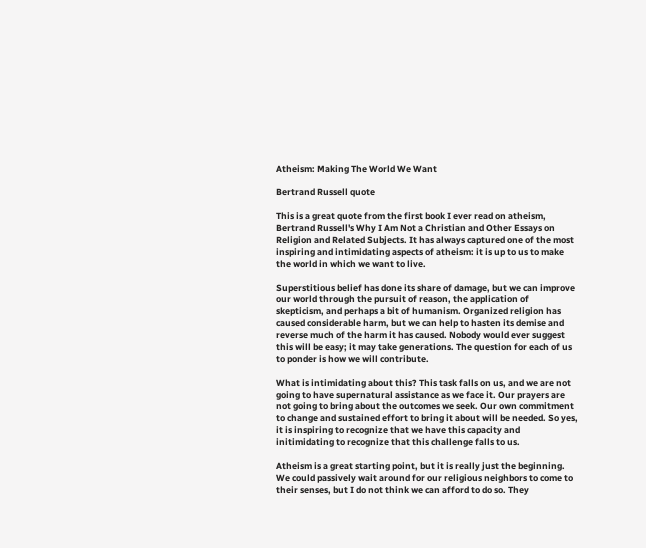Atheism: Making The World We Want

Bertrand Russell quote

This is a great quote from the first book I ever read on atheism, Bertrand Russell's Why I Am Not a Christian and Other Essays on Religion and Related Subjects. It has always captured one of the most inspiring and intimidating aspects of atheism: it is up to us to make the world in which we want to live.

Superstitious belief has done its share of damage, but we can improve our world through the pursuit of reason, the application of skepticism, and perhaps a bit of humanism. Organized religion has caused considerable harm, but we can help to hasten its demise and reverse much of the harm it has caused. Nobody would ever suggest this will be easy; it may take generations. The question for each of us to ponder is how we will contribute.

What is intimidating about this? This task falls on us, and we are not going to have supernatural assistance as we face it. Our prayers are not going to bring about the outcomes we seek. Our own commitment to change and sustained effort to bring it about will be needed. So yes, it is inspiring to recognize that we have this capacity and initimidating to recognize that this challenge falls to us.

Atheism is a great starting point, but it is really just the beginning. We could passively wait around for our religious neighbors to come to their senses, but I do not think we can afford to do so. They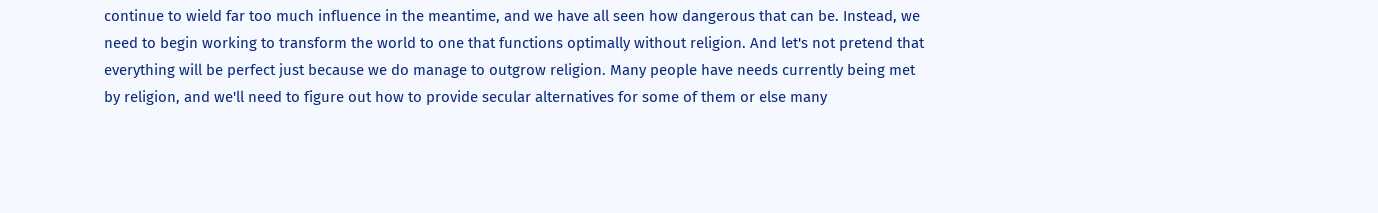continue to wield far too much influence in the meantime, and we have all seen how dangerous that can be. Instead, we need to begin working to transform the world to one that functions optimally without religion. And let's not pretend that everything will be perfect just because we do manage to outgrow religion. Many people have needs currently being met by religion, and we'll need to figure out how to provide secular alternatives for some of them or else many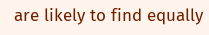are likely to find equally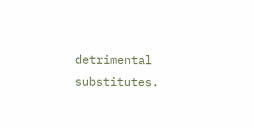detrimental substitutes.